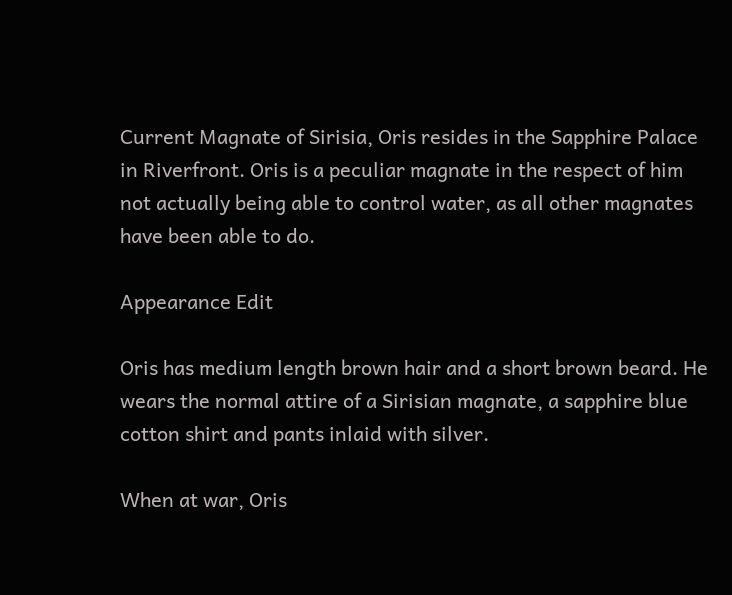Current Magnate of Sirisia, Oris resides in the Sapphire Palace in Riverfront. Oris is a peculiar magnate in the respect of him not actually being able to control water, as all other magnates have been able to do.

Appearance Edit

Oris has medium length brown hair and a short brown beard. He wears the normal attire of a Sirisian magnate, a sapphire blue cotton shirt and pants inlaid with silver.

When at war, Oris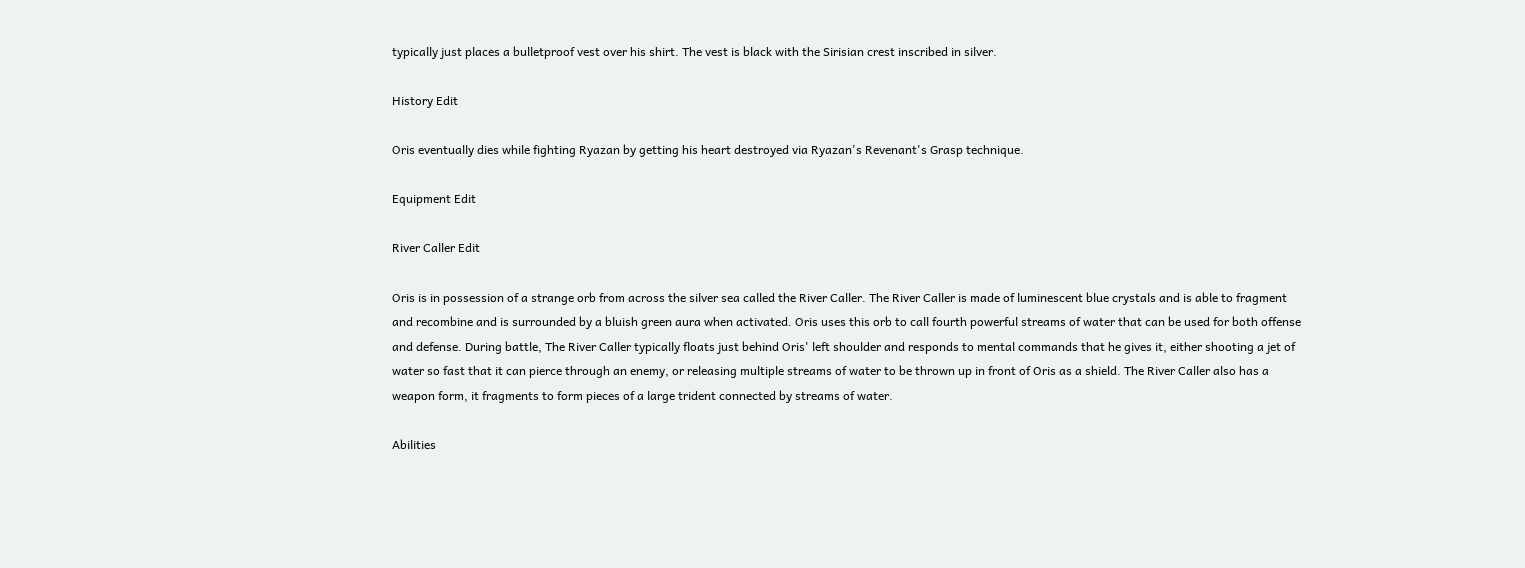typically just places a bulletproof vest over his shirt. The vest is black with the Sirisian crest inscribed in silver.

History Edit

Oris eventually dies while fighting Ryazan by getting his heart destroyed via Ryazan's Revenant's Grasp technique.

Equipment Edit

River Caller Edit

Oris is in possession of a strange orb from across the silver sea called the River Caller. The River Caller is made of luminescent blue crystals and is able to fragment and recombine and is surrounded by a bluish green aura when activated. Oris uses this orb to call fourth powerful streams of water that can be used for both offense and defense. During battle, The River Caller typically floats just behind Oris' left shoulder and responds to mental commands that he gives it, either shooting a jet of water so fast that it can pierce through an enemy, or releasing multiple streams of water to be thrown up in front of Oris as a shield. The River Caller also has a weapon form, it fragments to form pieces of a large trident connected by streams of water.

Abilities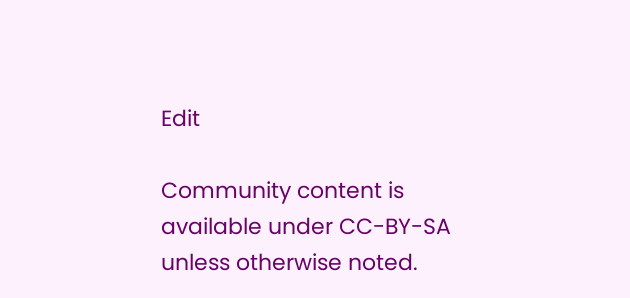Edit

Community content is available under CC-BY-SA unless otherwise noted.